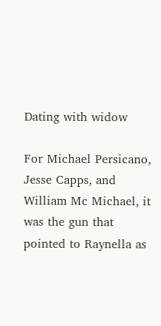Dating with widow

For Michael Persicano, Jesse Capps, and William Mc Michael, it was the gun that pointed to Raynella as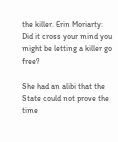the killer. Erin Moriarty: Did it cross your mind you might be letting a killer go free?

She had an alibi that the State could not prove the time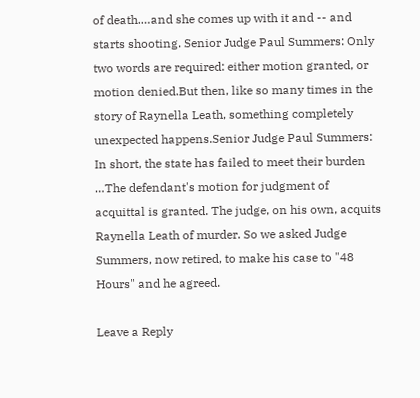of death.…and she comes up with it and -- and starts shooting. Senior Judge Paul Summers: Only two words are required: either motion granted, or motion denied.But then, like so many times in the story of Raynella Leath, something completely unexpected happens.Senior Judge Paul Summers: In short, the state has failed to meet their burden …The defendant's motion for judgment of acquittal is granted. The judge, on his own, acquits Raynella Leath of murder. So we asked Judge Summers, now retired, to make his case to "48 Hours" and he agreed.

Leave a Reply